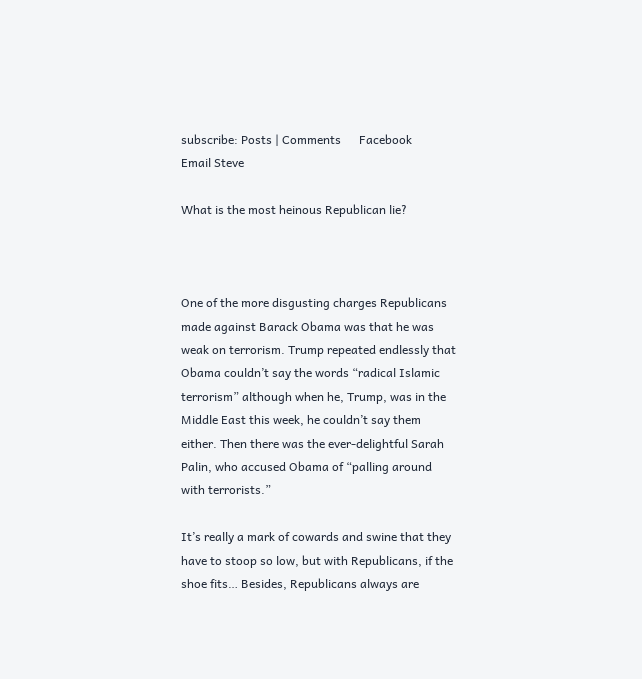subscribe: Posts | Comments      Facebook      Email Steve

What is the most heinous Republican lie?



One of the more disgusting charges Republicans made against Barack Obama was that he was weak on terrorism. Trump repeated endlessly that Obama couldn’t say the words “radical Islamic terrorism” although when he, Trump, was in the Middle East this week, he couldn’t say them either. Then there was the ever-delightful Sarah Palin, who accused Obama of “palling around with terrorists.”

It’s really a mark of cowards and swine that they have to stoop so low, but with Republicans, if the shoe fits… Besides, Republicans always are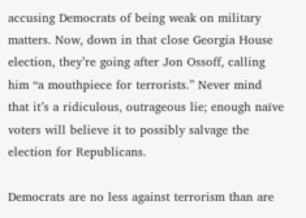accusing Democrats of being weak on military matters. Now, down in that close Georgia House election, they’re going after Jon Ossoff, calling him “a mouthpiece for terrorists.” Never mind that it’s a ridiculous, outrageous lie; enough naïve voters will believe it to possibly salvage the election for Republicans.

Democrats are no less against terrorism than are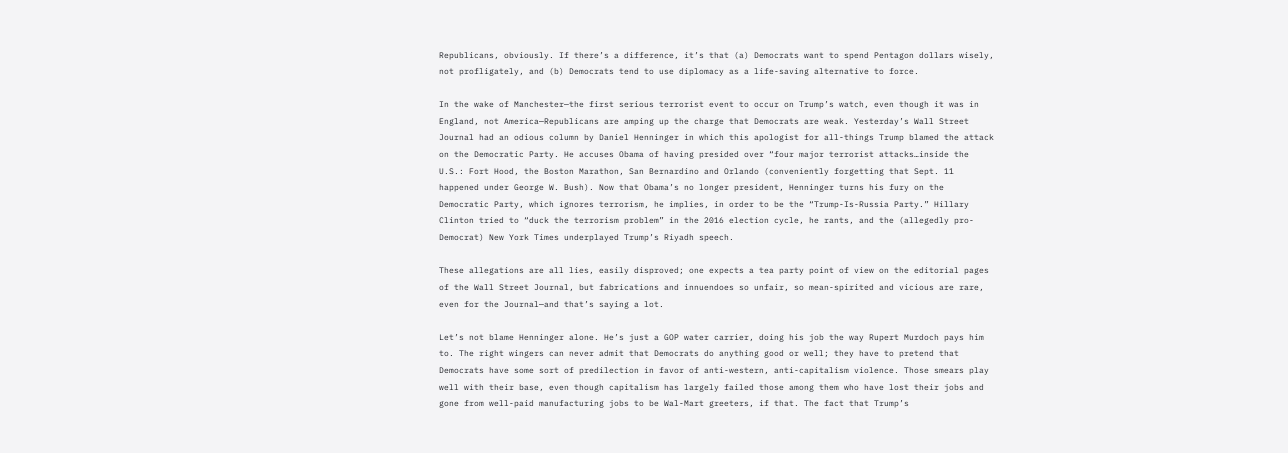Republicans, obviously. If there’s a difference, it’s that (a) Democrats want to spend Pentagon dollars wisely, not profligately, and (b) Democrats tend to use diplomacy as a life-saving alternative to force.

In the wake of Manchester—the first serious terrorist event to occur on Trump’s watch, even though it was in England, not America—Republicans are amping up the charge that Democrats are weak. Yesterday’s Wall Street Journal had an odious column by Daniel Henninger in which this apologist for all-things Trump blamed the attack on the Democratic Party. He accuses Obama of having presided over “four major terrorist attacks…inside the U.S.: Fort Hood, the Boston Marathon, San Bernardino and Orlando (conveniently forgetting that Sept. 11 happened under George W. Bush). Now that Obama’s no longer president, Henninger turns his fury on the Democratic Party, which ignores terrorism, he implies, in order to be the “Trump-Is-Russia Party.” Hillary Clinton tried to “duck the terrorism problem” in the 2016 election cycle, he rants, and the (allegedly pro-Democrat) New York Times underplayed Trump’s Riyadh speech.

These allegations are all lies, easily disproved; one expects a tea party point of view on the editorial pages of the Wall Street Journal, but fabrications and innuendoes so unfair, so mean-spirited and vicious are rare, even for the Journal—and that’s saying a lot.

Let’s not blame Henninger alone. He’s just a GOP water carrier, doing his job the way Rupert Murdoch pays him to. The right wingers can never admit that Democrats do anything good or well; they have to pretend that Democrats have some sort of predilection in favor of anti-western, anti-capitalism violence. Those smears play well with their base, even though capitalism has largely failed those among them who have lost their jobs and gone from well-paid manufacturing jobs to be Wal-Mart greeters, if that. The fact that Trump’s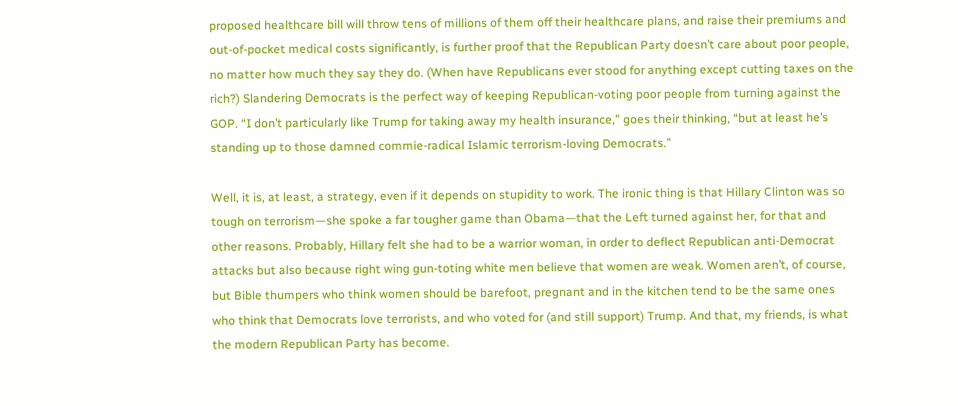proposed healthcare bill will throw tens of millions of them off their healthcare plans, and raise their premiums and out-of-pocket medical costs significantly, is further proof that the Republican Party doesn’t care about poor people, no matter how much they say they do. (When have Republicans ever stood for anything except cutting taxes on the rich?) Slandering Democrats is the perfect way of keeping Republican-voting poor people from turning against the GOP. “I don’t particularly like Trump for taking away my health insurance,” goes their thinking, “but at least he’s standing up to those damned commie-radical Islamic terrorism-loving Democrats.”

Well, it is, at least, a strategy, even if it depends on stupidity to work. The ironic thing is that Hillary Clinton was so tough on terrorism—she spoke a far tougher game than Obama—that the Left turned against her, for that and other reasons. Probably, Hillary felt she had to be a warrior woman, in order to deflect Republican anti-Democrat attacks but also because right wing gun-toting white men believe that women are weak. Women aren’t, of course, but Bible thumpers who think women should be barefoot, pregnant and in the kitchen tend to be the same ones who think that Democrats love terrorists, and who voted for (and still support) Trump. And that, my friends, is what the modern Republican Party has become.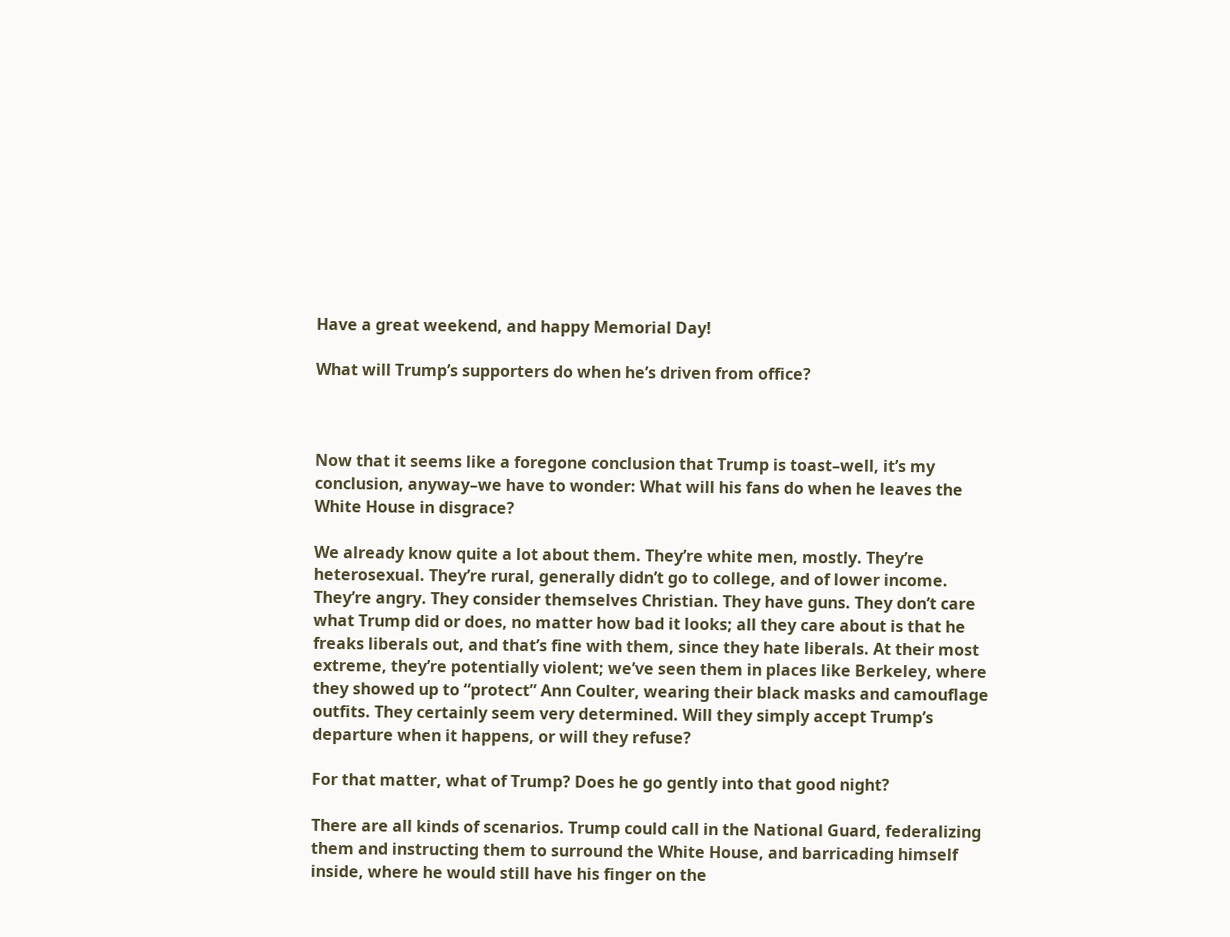Have a great weekend, and happy Memorial Day!

What will Trump’s supporters do when he’s driven from office?



Now that it seems like a foregone conclusion that Trump is toast–well, it’s my conclusion, anyway–we have to wonder: What will his fans do when he leaves the White House in disgrace?

We already know quite a lot about them. They’re white men, mostly. They’re heterosexual. They’re rural, generally didn’t go to college, and of lower income. They’re angry. They consider themselves Christian. They have guns. They don’t care what Trump did or does, no matter how bad it looks; all they care about is that he freaks liberals out, and that’s fine with them, since they hate liberals. At their most extreme, they’re potentially violent; we’ve seen them in places like Berkeley, where they showed up to “protect” Ann Coulter, wearing their black masks and camouflage outfits. They certainly seem very determined. Will they simply accept Trump’s departure when it happens, or will they refuse?

For that matter, what of Trump? Does he go gently into that good night?

There are all kinds of scenarios. Trump could call in the National Guard, federalizing them and instructing them to surround the White House, and barricading himself inside, where he would still have his finger on the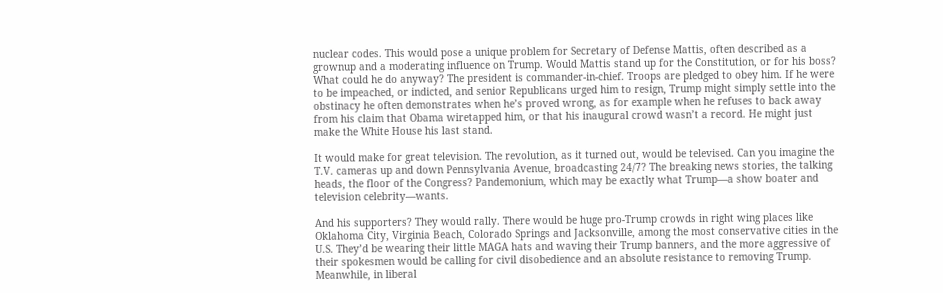nuclear codes. This would pose a unique problem for Secretary of Defense Mattis, often described as a grownup and a moderating influence on Trump. Would Mattis stand up for the Constitution, or for his boss? What could he do anyway? The president is commander-in-chief. Troops are pledged to obey him. If he were to be impeached, or indicted, and senior Republicans urged him to resign, Trump might simply settle into the obstinacy he often demonstrates when he’s proved wrong, as for example when he refuses to back away from his claim that Obama wiretapped him, or that his inaugural crowd wasn’t a record. He might just make the White House his last stand.

It would make for great television. The revolution, as it turned out, would be televised. Can you imagine the T.V. cameras up and down Pennsylvania Avenue, broadcasting 24/7? The breaking news stories, the talking heads, the floor of the Congress? Pandemonium, which may be exactly what Trump—a show boater and television celebrity—wants.

And his supporters? They would rally. There would be huge pro-Trump crowds in right wing places like Oklahoma City, Virginia Beach, Colorado Springs and Jacksonville, among the most conservative cities in the U.S. They’d be wearing their little MAGA hats and waving their Trump banners, and the more aggressive of their spokesmen would be calling for civil disobedience and an absolute resistance to removing Trump. Meanwhile, in liberal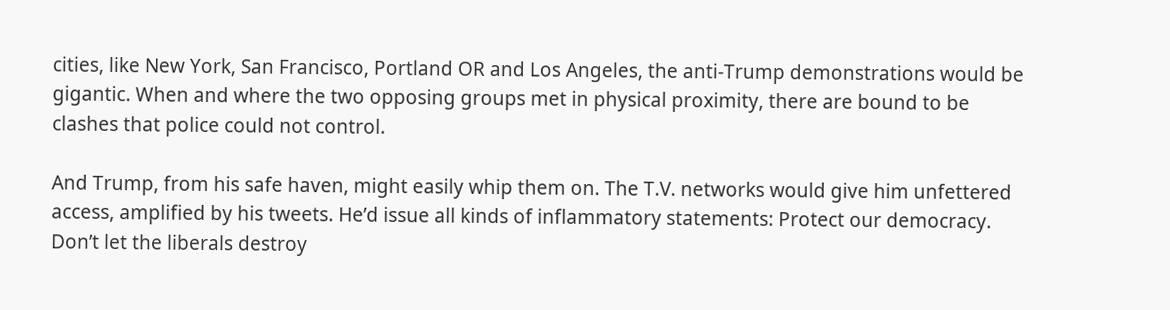cities, like New York, San Francisco, Portland OR and Los Angeles, the anti-Trump demonstrations would be gigantic. When and where the two opposing groups met in physical proximity, there are bound to be clashes that police could not control.

And Trump, from his safe haven, might easily whip them on. The T.V. networks would give him unfettered access, amplified by his tweets. He’d issue all kinds of inflammatory statements: Protect our democracy. Don’t let the liberals destroy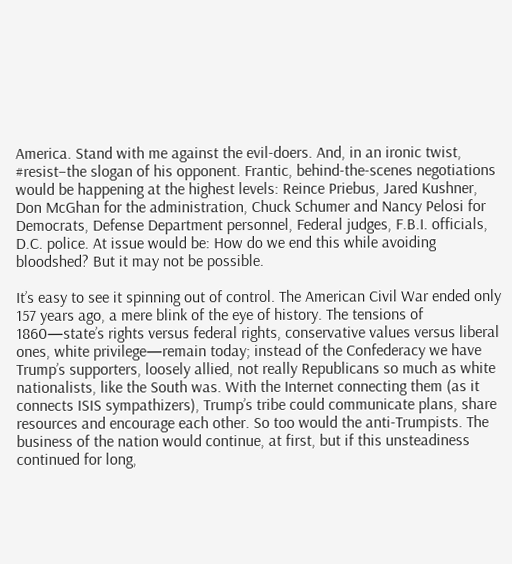America. Stand with me against the evil-doers. And, in an ironic twist, #resist–the slogan of his opponent. Frantic, behind-the-scenes negotiations would be happening at the highest levels: Reince Priebus, Jared Kushner, Don McGhan for the administration, Chuck Schumer and Nancy Pelosi for Democrats, Defense Department personnel, Federal judges, F.B.I. officials, D.C. police. At issue would be: How do we end this while avoiding bloodshed? But it may not be possible.

It’s easy to see it spinning out of control. The American Civil War ended only 157 years ago, a mere blink of the eye of history. The tensions of 1860—state’s rights versus federal rights, conservative values versus liberal ones, white privilege—remain today; instead of the Confederacy we have Trump’s supporters, loosely allied, not really Republicans so much as white nationalists, like the South was. With the Internet connecting them (as it connects ISIS sympathizers), Trump’s tribe could communicate plans, share resources and encourage each other. So too would the anti-Trumpists. The business of the nation would continue, at first, but if this unsteadiness continued for long,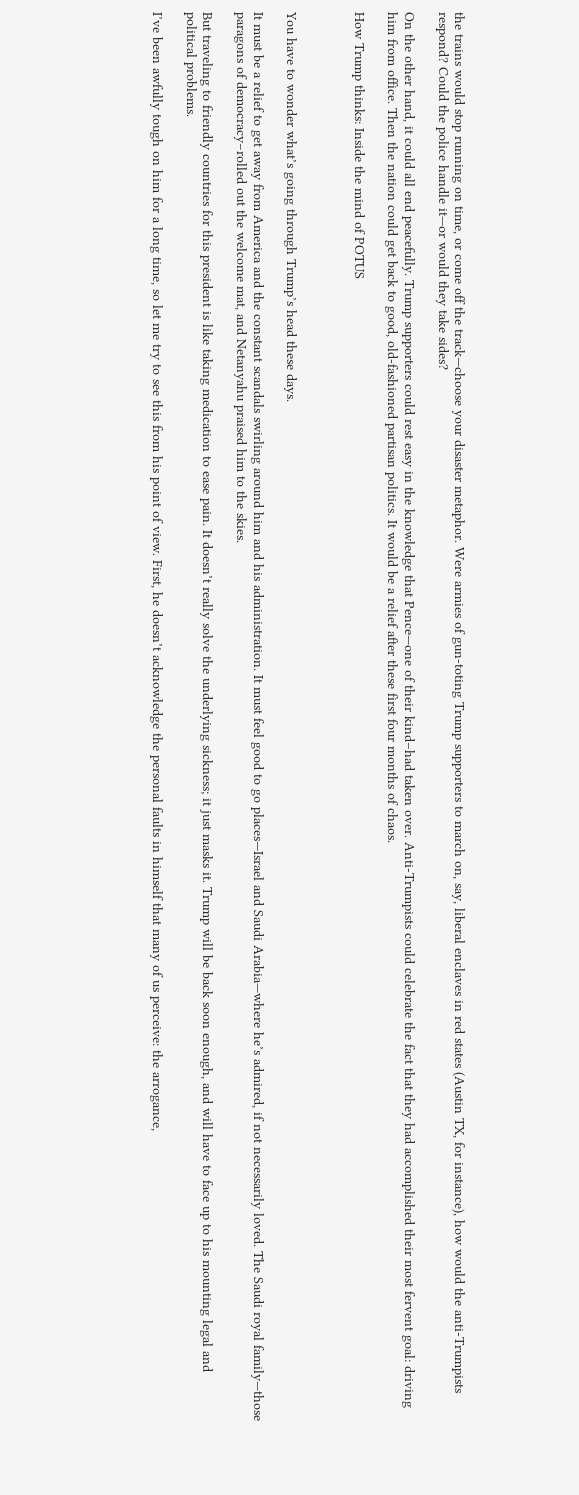the trains would stop running on time, or come off the track—choose your disaster metaphor. Were armies of gun-toting Trump supporters to march on, say, liberal enclaves in red states (Austin TX, for instance), how would the anti-Trumpists respond? Could the police handle it—or would they take sides?

On the other hand, it could all end peacefully. Trump supporters could rest easy in the knowledge that Pence—one of their kind–had taken over. Anti-Trumpists could celebrate the fact that they had accomplished their most fervent goal: driving him from office. Then the nation could get back to good, old-fashioned partisan politics. It would be a relief after these first four months of chaos.

How Trump thinks: Inside the mind of POTUS



You have to wonder what’s going through Trump’s head these days.

It must be a relief to get away from America and the constant scandals swirling around him and his administration. It must feel good to go places—Israel and Saudi Arabia—where he’s admired, if not necessarily loved. The Saudi royal family—those paragons of democracy–rolled out the welcome mat, and Netanyahu praised him to the skies.

But traveling to friendly countries for this president is like taking medication to ease pain. It doesn’t really solve the underlying sickness; it just masks it. Trump will be back soon enough, and will have to face up to his mounting legal and political problems.

I’ve been awfully tough on him for a long time, so let me try to see this from his point of view. First, he doesn’t acknowledge the personal faults in himself that many of us perceive: the arrogance,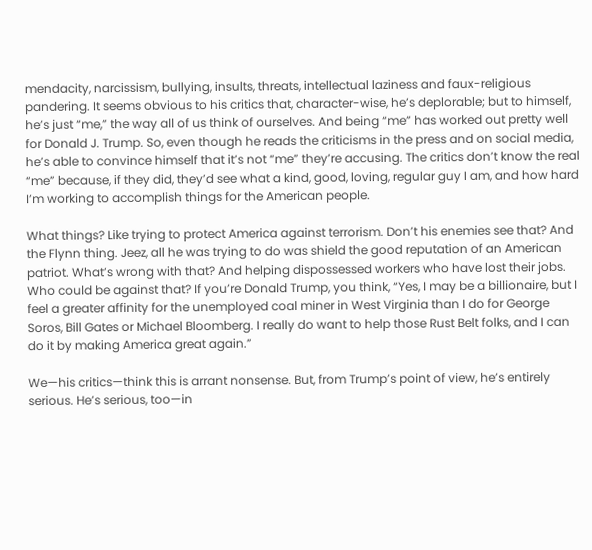mendacity, narcissism, bullying, insults, threats, intellectual laziness and faux-religious pandering. It seems obvious to his critics that, character-wise, he’s deplorable; but to himself, he’s just “me,” the way all of us think of ourselves. And being “me” has worked out pretty well for Donald J. Trump. So, even though he reads the criticisms in the press and on social media, he’s able to convince himself that it’s not “me” they’re accusing. The critics don’t know the real “me” because, if they did, they’d see what a kind, good, loving, regular guy I am, and how hard I’m working to accomplish things for the American people.

What things? Like trying to protect America against terrorism. Don’t his enemies see that? And the Flynn thing. Jeez, all he was trying to do was shield the good reputation of an American patriot. What’s wrong with that? And helping dispossessed workers who have lost their jobs. Who could be against that? If you’re Donald Trump, you think, “Yes, I may be a billionaire, but I feel a greater affinity for the unemployed coal miner in West Virginia than I do for George Soros, Bill Gates or Michael Bloomberg. I really do want to help those Rust Belt folks, and I can do it by making America great again.”

We—his critics—think this is arrant nonsense. But, from Trump’s point of view, he’s entirely serious. He’s serious, too—in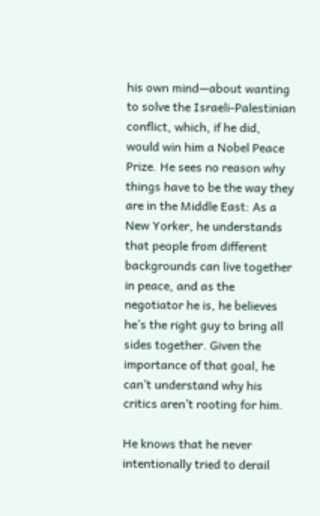his own mind—about wanting to solve the Israeli-Palestinian conflict, which, if he did, would win him a Nobel Peace Prize. He sees no reason why things have to be the way they are in the Middle East: As a New Yorker, he understands that people from different backgrounds can live together in peace, and as the negotiator he is, he believes he’s the right guy to bring all sides together. Given the importance of that goal, he can’t understand why his critics aren’t rooting for him.

He knows that he never intentionally tried to derail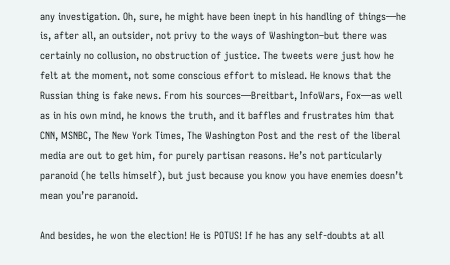any investigation. Oh, sure, he might have been inept in his handling of things—he is, after all, an outsider, not privy to the ways of Washington–but there was certainly no collusion, no obstruction of justice. The tweets were just how he felt at the moment, not some conscious effort to mislead. He knows that the Russian thing is fake news. From his sources—Breitbart, InfoWars, Fox—as well as in his own mind, he knows the truth, and it baffles and frustrates him that CNN, MSNBC, The New York Times, The Washington Post and the rest of the liberal media are out to get him, for purely partisan reasons. He’s not particularly paranoid (he tells himself), but just because you know you have enemies doesn’t mean you’re paranoid.

And besides, he won the election! He is POTUS! If he has any self-doubts at all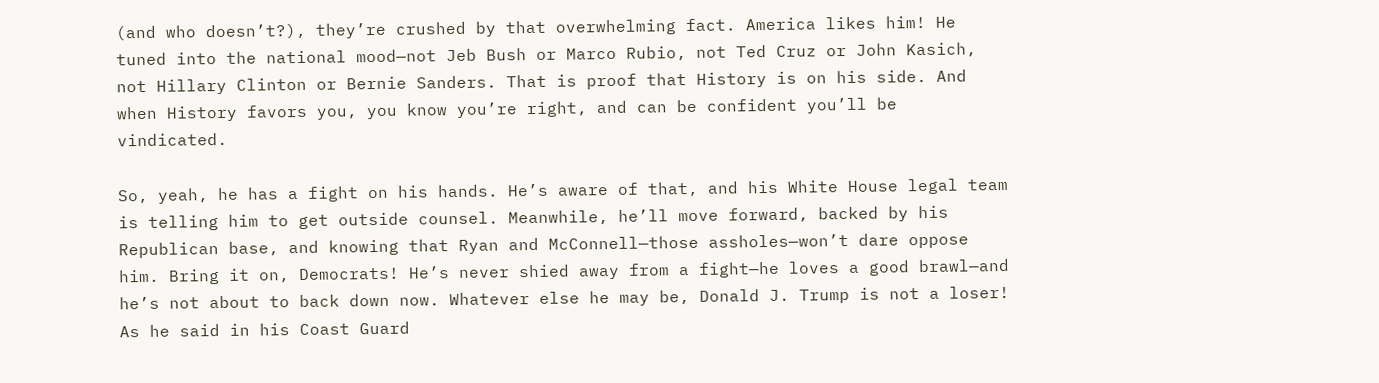(and who doesn’t?), they’re crushed by that overwhelming fact. America likes him! He tuned into the national mood—not Jeb Bush or Marco Rubio, not Ted Cruz or John Kasich, not Hillary Clinton or Bernie Sanders. That is proof that History is on his side. And when History favors you, you know you’re right, and can be confident you’ll be vindicated.

So, yeah, he has a fight on his hands. He’s aware of that, and his White House legal team is telling him to get outside counsel. Meanwhile, he’ll move forward, backed by his Republican base, and knowing that Ryan and McConnell—those assholes—won’t dare oppose him. Bring it on, Democrats! He’s never shied away from a fight—he loves a good brawl—and he’s not about to back down now. Whatever else he may be, Donald J. Trump is not a loser! As he said in his Coast Guard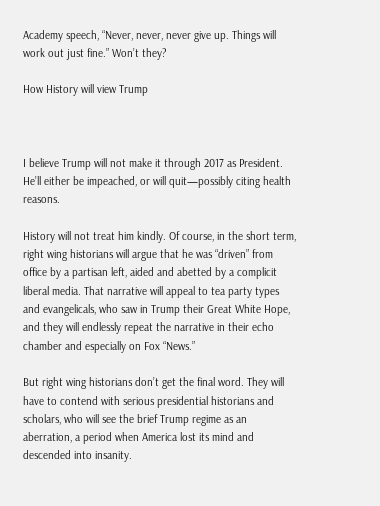Academy speech, “Never, never, never give up. Things will work out just fine.” Won’t they?

How History will view Trump



I believe Trump will not make it through 2017 as President. He’ll either be impeached, or will quit—possibly citing health reasons.

History will not treat him kindly. Of course, in the short term, right wing historians will argue that he was “driven” from office by a partisan left, aided and abetted by a complicit liberal media. That narrative will appeal to tea party types and evangelicals, who saw in Trump their Great White Hope, and they will endlessly repeat the narrative in their echo chamber and especially on Fox “News.”

But right wing historians don’t get the final word. They will have to contend with serious presidential historians and scholars, who will see the brief Trump regime as an aberration, a period when America lost its mind and descended into insanity.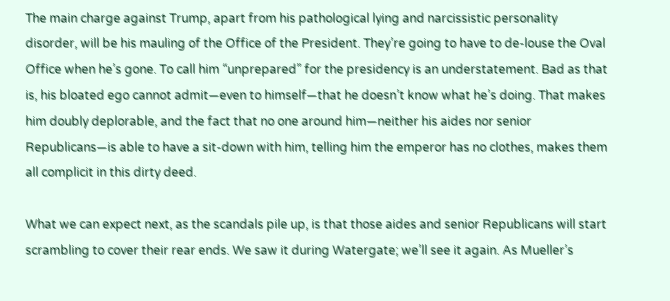The main charge against Trump, apart from his pathological lying and narcissistic personality disorder, will be his mauling of the Office of the President. They’re going to have to de-louse the Oval Office when he’s gone. To call him “unprepared” for the presidency is an understatement. Bad as that is, his bloated ego cannot admit—even to himself—that he doesn’t know what he’s doing. That makes him doubly deplorable, and the fact that no one around him—neither his aides nor senior Republicans—is able to have a sit-down with him, telling him the emperor has no clothes, makes them all complicit in this dirty deed.

What we can expect next, as the scandals pile up, is that those aides and senior Republicans will start scrambling to cover their rear ends. We saw it during Watergate; we’ll see it again. As Mueller’s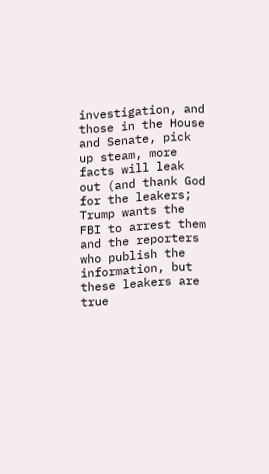investigation, and those in the House and Senate, pick up steam, more facts will leak out (and thank God for the leakers; Trump wants the FBI to arrest them and the reporters who publish the information, but these leakers are true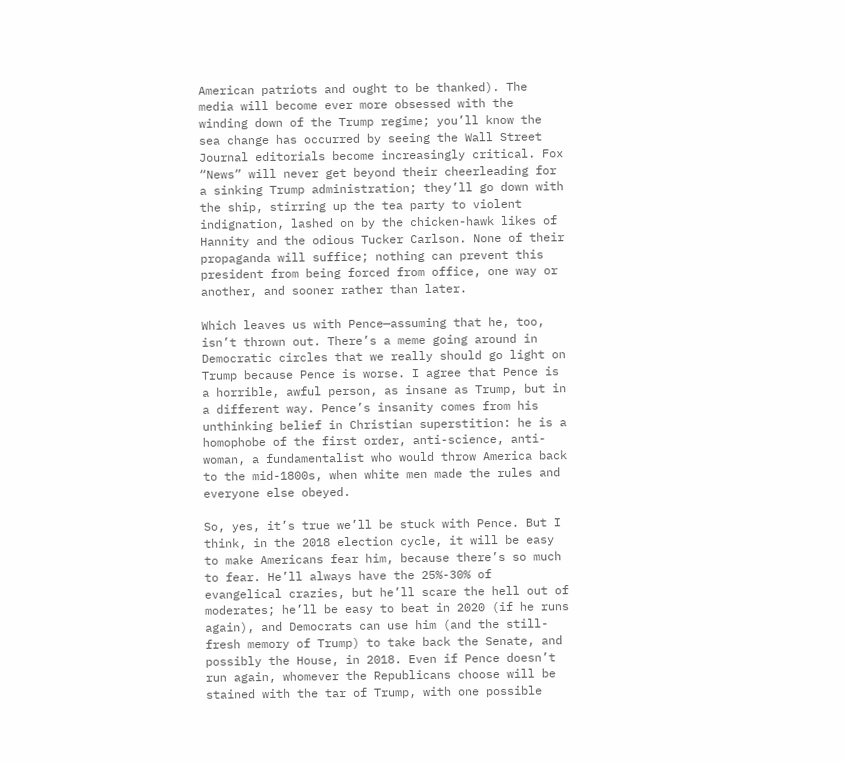American patriots and ought to be thanked). The media will become ever more obsessed with the winding down of the Trump regime; you’ll know the sea change has occurred by seeing the Wall Street Journal editorials become increasingly critical. Fox “News” will never get beyond their cheerleading for a sinking Trump administration; they’ll go down with the ship, stirring up the tea party to violent indignation, lashed on by the chicken-hawk likes of Hannity and the odious Tucker Carlson. None of their propaganda will suffice; nothing can prevent this president from being forced from office, one way or another, and sooner rather than later.

Which leaves us with Pence—assuming that he, too, isn’t thrown out. There’s a meme going around in Democratic circles that we really should go light on Trump because Pence is worse. I agree that Pence is a horrible, awful person, as insane as Trump, but in a different way. Pence’s insanity comes from his unthinking belief in Christian superstition: he is a homophobe of the first order, anti-science, anti-woman, a fundamentalist who would throw America back to the mid-1800s, when white men made the rules and everyone else obeyed.

So, yes, it’s true we’ll be stuck with Pence. But I think, in the 2018 election cycle, it will be easy to make Americans fear him, because there’s so much to fear. He’ll always have the 25%-30% of evangelical crazies, but he’ll scare the hell out of moderates; he’ll be easy to beat in 2020 (if he runs again), and Democrats can use him (and the still-fresh memory of Trump) to take back the Senate, and possibly the House, in 2018. Even if Pence doesn’t run again, whomever the Republicans choose will be stained with the tar of Trump, with one possible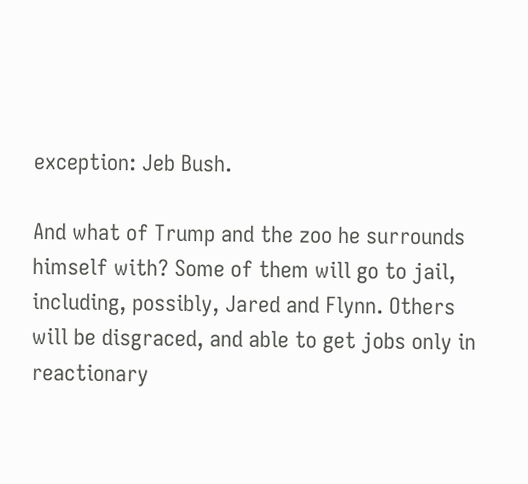exception: Jeb Bush.

And what of Trump and the zoo he surrounds himself with? Some of them will go to jail, including, possibly, Jared and Flynn. Others will be disgraced, and able to get jobs only in reactionary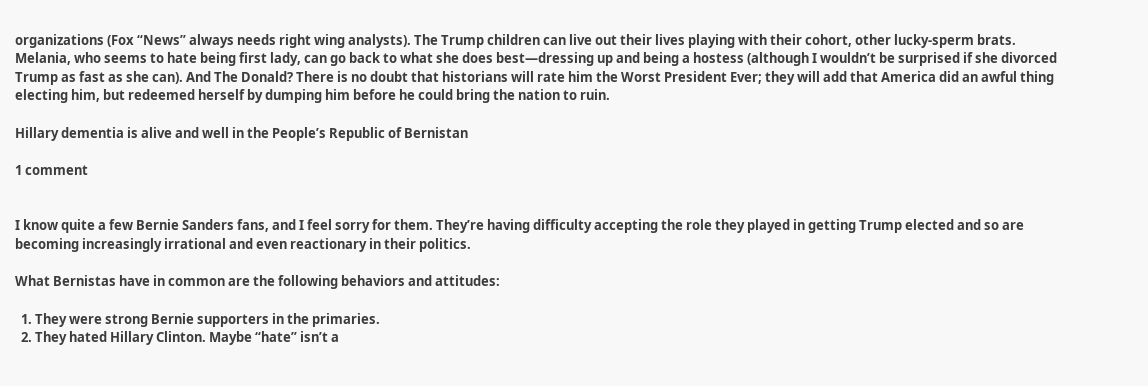organizations (Fox “News” always needs right wing analysts). The Trump children can live out their lives playing with their cohort, other lucky-sperm brats. Melania, who seems to hate being first lady, can go back to what she does best—dressing up and being a hostess (although I wouldn’t be surprised if she divorced Trump as fast as she can). And The Donald? There is no doubt that historians will rate him the Worst President Ever; they will add that America did an awful thing electing him, but redeemed herself by dumping him before he could bring the nation to ruin.

Hillary dementia is alive and well in the People’s Republic of Bernistan

1 comment


I know quite a few Bernie Sanders fans, and I feel sorry for them. They’re having difficulty accepting the role they played in getting Trump elected and so are becoming increasingly irrational and even reactionary in their politics.

What Bernistas have in common are the following behaviors and attitudes:

  1. They were strong Bernie supporters in the primaries.
  2. They hated Hillary Clinton. Maybe “hate” isn’t a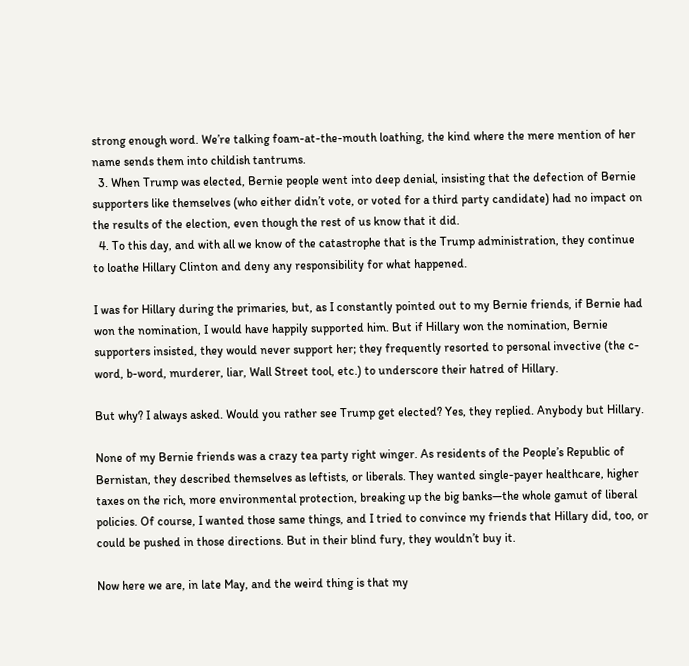strong enough word. We’re talking foam-at-the-mouth loathing, the kind where the mere mention of her name sends them into childish tantrums.
  3. When Trump was elected, Bernie people went into deep denial, insisting that the defection of Bernie supporters like themselves (who either didn’t vote, or voted for a third party candidate) had no impact on the results of the election, even though the rest of us know that it did.
  4. To this day, and with all we know of the catastrophe that is the Trump administration, they continue to loathe Hillary Clinton and deny any responsibility for what happened.

I was for Hillary during the primaries, but, as I constantly pointed out to my Bernie friends, if Bernie had won the nomination, I would have happily supported him. But if Hillary won the nomination, Bernie supporters insisted, they would never support her; they frequently resorted to personal invective (the c-word, b-word, murderer, liar, Wall Street tool, etc.) to underscore their hatred of Hillary.

But why? I always asked. Would you rather see Trump get elected? Yes, they replied. Anybody but Hillary.

None of my Bernie friends was a crazy tea party right winger. As residents of the People’s Republic of Bernistan, they described themselves as leftists, or liberals. They wanted single-payer healthcare, higher taxes on the rich, more environmental protection, breaking up the big banks—the whole gamut of liberal policies. Of course, I wanted those same things, and I tried to convince my friends that Hillary did, too, or could be pushed in those directions. But in their blind fury, they wouldn’t buy it.

Now here we are, in late May, and the weird thing is that my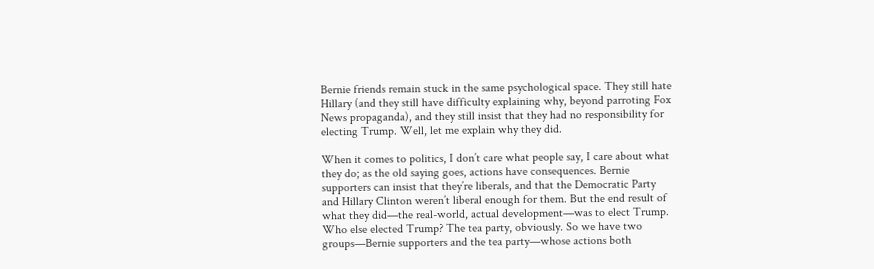Bernie friends remain stuck in the same psychological space. They still hate Hillary (and they still have difficulty explaining why, beyond parroting Fox News propaganda), and they still insist that they had no responsibility for electing Trump. Well, let me explain why they did.

When it comes to politics, I don’t care what people say, I care about what they do; as the old saying goes, actions have consequences. Bernie supporters can insist that they’re liberals, and that the Democratic Party and Hillary Clinton weren’t liberal enough for them. But the end result of what they did—the real-world, actual development—was to elect Trump. Who else elected Trump? The tea party, obviously. So we have two groups—Bernie supporters and the tea party—whose actions both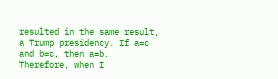resulted in the same result, a Trump presidency. If a=c and b=c, then a=b. Therefore, when I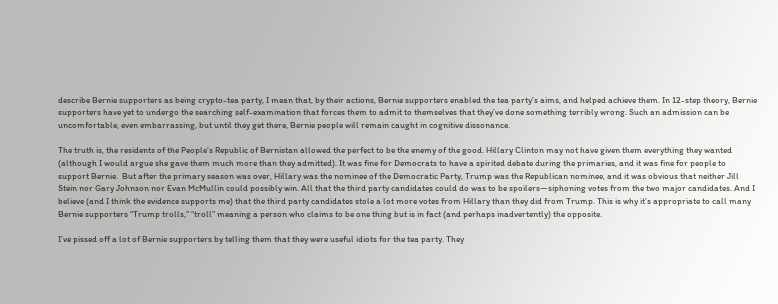describe Bernie supporters as being crypto-tea party, I mean that, by their actions, Bernie supporters enabled the tea party’s aims, and helped achieve them. In 12-step theory, Bernie supporters have yet to undergo the searching self-examination that forces them to admit to themselves that they’ve done something terribly wrong. Such an admission can be uncomfortable, even embarrassing, but until they get there, Bernie people will remain caught in cognitive dissonance.

The truth is, the residents of the People’s Republic of Bernistan allowed the perfect to be the enemy of the good. Hillary Clinton may not have given them everything they wanted (although I would argue she gave them much more than they admitted). It was fine for Democrats to have a spirited debate during the primaries, and it was fine for people to support Bernie.  But after the primary season was over, Hillary was the nominee of the Democratic Party, Trump was the Republican nominee, and it was obvious that neither Jill Stein nor Gary Johnson nor Evan McMullin could possibly win. All that the third party candidates could do was to be spoilers—siphoning votes from the two major candidates. And I believe (and I think the evidence supports me) that the third party candidates stole a lot more votes from Hillary than they did from Trump. This is why it’s appropriate to call many Bernie supporters “Trump trolls,” “troll” meaning a person who claims to be one thing but is in fact (and perhaps inadvertently) the opposite.

I’ve pissed off a lot of Bernie supporters by telling them that they were useful idiots for the tea party. They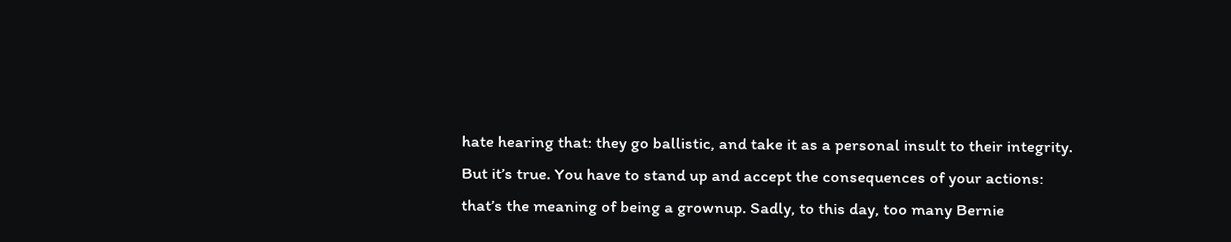hate hearing that: they go ballistic, and take it as a personal insult to their integrity. But it’s true. You have to stand up and accept the consequences of your actions: that’s the meaning of being a grownup. Sadly, to this day, too many Bernie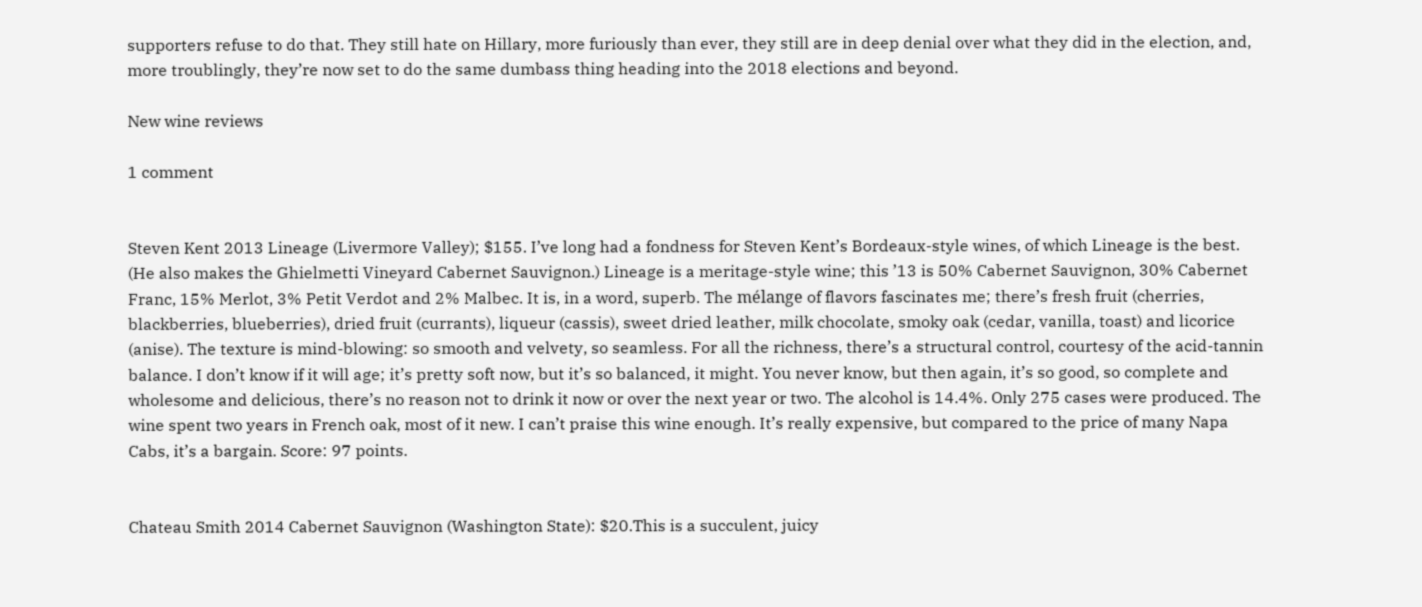supporters refuse to do that. They still hate on Hillary, more furiously than ever, they still are in deep denial over what they did in the election, and, more troublingly, they’re now set to do the same dumbass thing heading into the 2018 elections and beyond.

New wine reviews

1 comment


Steven Kent 2013 Lineage (Livermore Valley); $155. I’ve long had a fondness for Steven Kent’s Bordeaux-style wines, of which Lineage is the best. (He also makes the Ghielmetti Vineyard Cabernet Sauvignon.) Lineage is a meritage-style wine; this ’13 is 50% Cabernet Sauvignon, 30% Cabernet Franc, 15% Merlot, 3% Petit Verdot and 2% Malbec. It is, in a word, superb. The mélange of flavors fascinates me; there’s fresh fruit (cherries, blackberries, blueberries), dried fruit (currants), liqueur (cassis), sweet dried leather, milk chocolate, smoky oak (cedar, vanilla, toast) and licorice (anise). The texture is mind-blowing: so smooth and velvety, so seamless. For all the richness, there’s a structural control, courtesy of the acid-tannin balance. I don’t know if it will age; it’s pretty soft now, but it’s so balanced, it might. You never know, but then again, it’s so good, so complete and wholesome and delicious, there’s no reason not to drink it now or over the next year or two. The alcohol is 14.4%. Only 275 cases were produced. The wine spent two years in French oak, most of it new. I can’t praise this wine enough. It’s really expensive, but compared to the price of many Napa Cabs, it’s a bargain. Score: 97 points.


Chateau Smith 2014 Cabernet Sauvignon (Washington State): $20.This is a succulent, juicy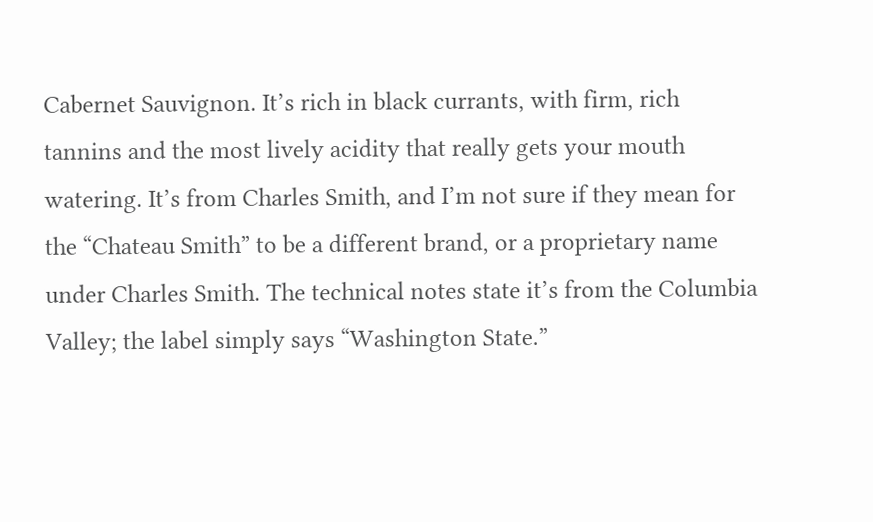Cabernet Sauvignon. It’s rich in black currants, with firm, rich tannins and the most lively acidity that really gets your mouth watering. It’s from Charles Smith, and I’m not sure if they mean for the “Chateau Smith” to be a different brand, or a proprietary name under Charles Smith. The technical notes state it’s from the Columbia Valley; the label simply says “Washington State.”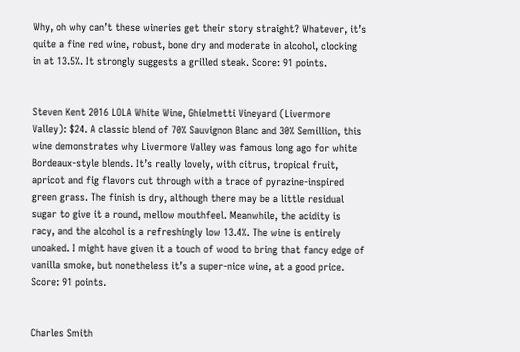Why, oh why can’t these wineries get their story straight? Whatever, it’s quite a fine red wine, robust, bone dry and moderate in alcohol, clocking in at 13.5%. It strongly suggests a grilled steak. Score: 91 points.


Steven Kent 2016 LOLA White Wine, Ghielmetti Vineyard (Livermore Valley): $24. A classic blend of 70% Sauvignon Blanc and 30% Semillion, this wine demonstrates why Livermore Valley was famous long ago for white Bordeaux-style blends. It’s really lovely, with citrus, tropical fruit, apricot and fig flavors cut through with a trace of pyrazine-inspired green grass. The finish is dry, although there may be a little residual sugar to give it a round, mellow mouthfeel. Meanwhile, the acidity is racy, and the alcohol is a refreshingly low 13.4%. The wine is entirely unoaked. I might have given it a touch of wood to bring that fancy edge of vanilla smoke, but nonetheless it’s a super-nice wine, at a good price. Score: 91 points.


Charles Smith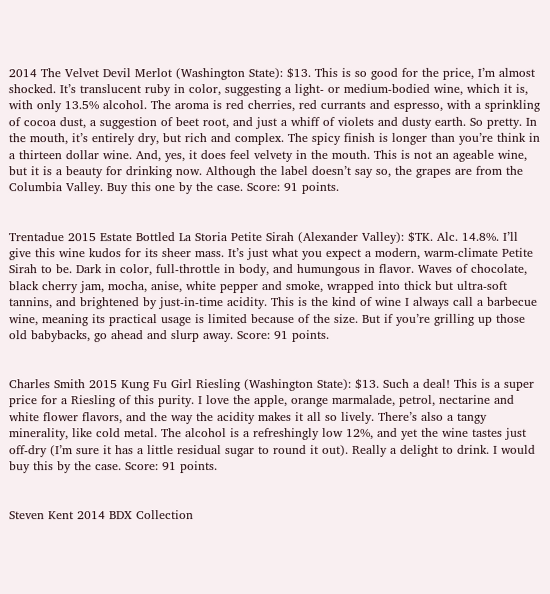2014 The Velvet Devil Merlot (Washington State): $13. This is so good for the price, I’m almost shocked. It’s translucent ruby in color, suggesting a light- or medium-bodied wine, which it is, with only 13.5% alcohol. The aroma is red cherries, red currants and espresso, with a sprinkling of cocoa dust, a suggestion of beet root, and just a whiff of violets and dusty earth. So pretty. In the mouth, it’s entirely dry, but rich and complex. The spicy finish is longer than you’re think in a thirteen dollar wine. And, yes, it does feel velvety in the mouth. This is not an ageable wine, but it is a beauty for drinking now. Although the label doesn’t say so, the grapes are from the Columbia Valley. Buy this one by the case. Score: 91 points.


Trentadue 2015 Estate Bottled La Storia Petite Sirah (Alexander Valley): $TK. Alc. 14.8%. I’ll give this wine kudos for its sheer mass. It’s just what you expect a modern, warm-climate Petite Sirah to be. Dark in color, full-throttle in body, and humungous in flavor. Waves of chocolate, black cherry jam, mocha, anise, white pepper and smoke, wrapped into thick but ultra-soft tannins, and brightened by just-in-time acidity. This is the kind of wine I always call a barbecue wine, meaning its practical usage is limited because of the size. But if you’re grilling up those old babybacks, go ahead and slurp away. Score: 91 points.


Charles Smith 2015 Kung Fu Girl Riesling (Washington State): $13. Such a deal! This is a super price for a Riesling of this purity. I love the apple, orange marmalade, petrol, nectarine and white flower flavors, and the way the acidity makes it all so lively. There’s also a tangy minerality, like cold metal. The alcohol is a refreshingly low 12%, and yet the wine tastes just off-dry (I’m sure it has a little residual sugar to round it out). Really a delight to drink. I would buy this by the case. Score: 91 points.


Steven Kent 2014 BDX Collection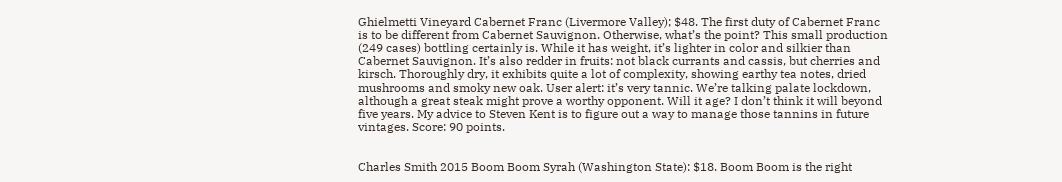Ghielmetti Vineyard Cabernet Franc (Livermore Valley); $48. The first duty of Cabernet Franc is to be different from Cabernet Sauvignon. Otherwise, what’s the point? This small production (249 cases) bottling certainly is. While it has weight, it’s lighter in color and silkier than Cabernet Sauvignon. It’s also redder in fruits: not black currants and cassis, but cherries and kirsch. Thoroughly dry, it exhibits quite a lot of complexity, showing earthy tea notes, dried mushrooms and smoky new oak. User alert: it’s very tannic. We’re talking palate lockdown, although a great steak might prove a worthy opponent. Will it age? I don’t think it will beyond five years. My advice to Steven Kent is to figure out a way to manage those tannins in future vintages. Score: 90 points.


Charles Smith 2015 Boom Boom Syrah (Washington State): $18. Boom Boom is the right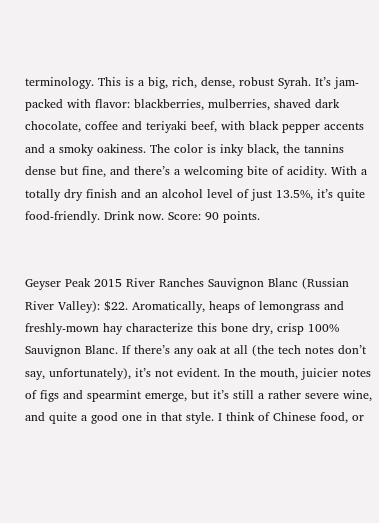terminology. This is a big, rich, dense, robust Syrah. It’s jam-packed with flavor: blackberries, mulberries, shaved dark chocolate, coffee and teriyaki beef, with black pepper accents and a smoky oakiness. The color is inky black, the tannins dense but fine, and there’s a welcoming bite of acidity. With a totally dry finish and an alcohol level of just 13.5%, it’s quite food-friendly. Drink now. Score: 90 points.


Geyser Peak 2015 River Ranches Sauvignon Blanc (Russian River Valley): $22. Aromatically, heaps of lemongrass and freshly-mown hay characterize this bone dry, crisp 100% Sauvignon Blanc. If there’s any oak at all (the tech notes don’t say, unfortunately), it’s not evident. In the mouth, juicier notes of figs and spearmint emerge, but it’s still a rather severe wine, and quite a good one in that style. I think of Chinese food, or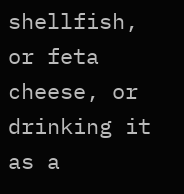shellfish, or feta cheese, or drinking it as a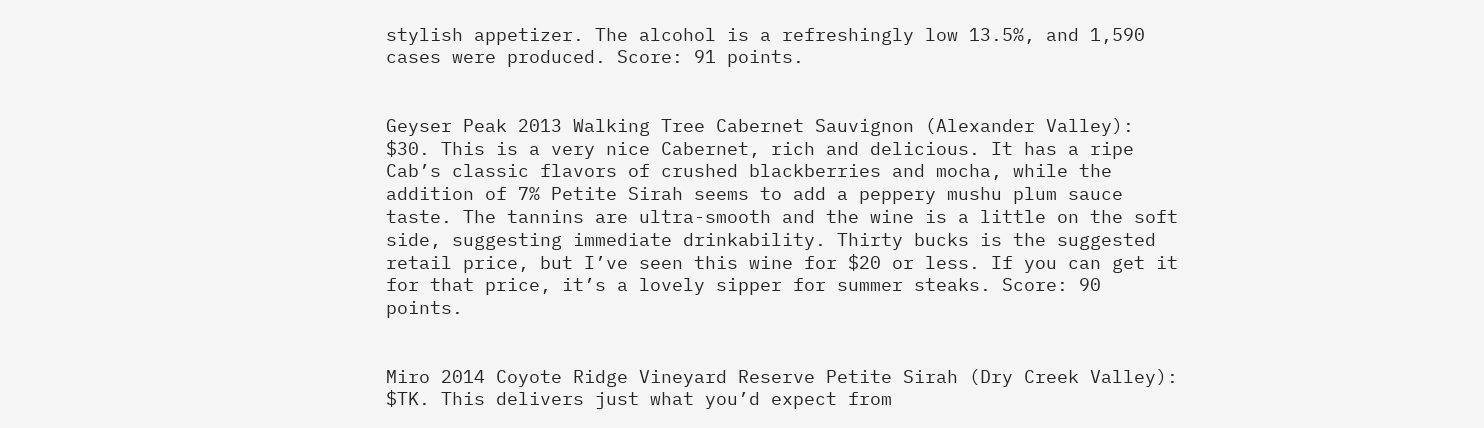stylish appetizer. The alcohol is a refreshingly low 13.5%, and 1,590 cases were produced. Score: 91 points.


Geyser Peak 2013 Walking Tree Cabernet Sauvignon (Alexander Valley): $30. This is a very nice Cabernet, rich and delicious. It has a ripe Cab’s classic flavors of crushed blackberries and mocha, while the addition of 7% Petite Sirah seems to add a peppery mushu plum sauce taste. The tannins are ultra-smooth and the wine is a little on the soft side, suggesting immediate drinkability. Thirty bucks is the suggested retail price, but I’ve seen this wine for $20 or less. If you can get it for that price, it’s a lovely sipper for summer steaks. Score: 90 points.


Miro 2014 Coyote Ridge Vineyard Reserve Petite Sirah (Dry Creek Valley): $TK. This delivers just what you’d expect from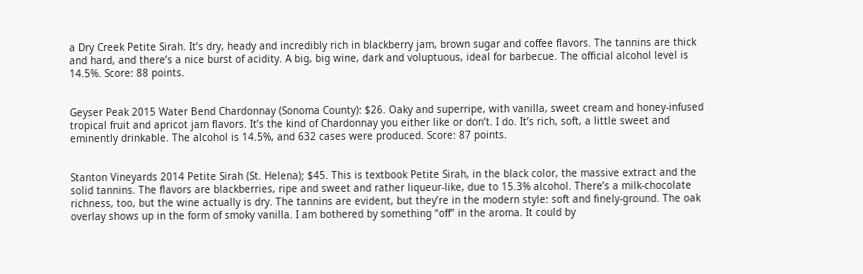a Dry Creek Petite Sirah. It’s dry, heady and incredibly rich in blackberry jam, brown sugar and coffee flavors. The tannins are thick and hard, and there’s a nice burst of acidity. A big, big wine, dark and voluptuous, ideal for barbecue. The official alcohol level is 14.5%. Score: 88 points.


Geyser Peak 2015 Water Bend Chardonnay (Sonoma County): $26. Oaky and superripe, with vanilla, sweet cream and honey-infused tropical fruit and apricot jam flavors. It’s the kind of Chardonnay you either like or don’t. I do. It’s rich, soft, a little sweet and eminently drinkable. The alcohol is 14.5%, and 632 cases were produced. Score: 87 points.


Stanton Vineyards 2014 Petite Sirah (St. Helena); $45. This is textbook Petite Sirah, in the black color, the massive extract and the solid tannins. The flavors are blackberries, ripe and sweet and rather liqueur-like, due to 15.3% alcohol. There’s a milk-chocolate richness, too, but the wine actually is dry. The tannins are evident, but they’re in the modern style: soft and finely-ground. The oak overlay shows up in the form of smoky vanilla. I am bothered by something “off” in the aroma. It could by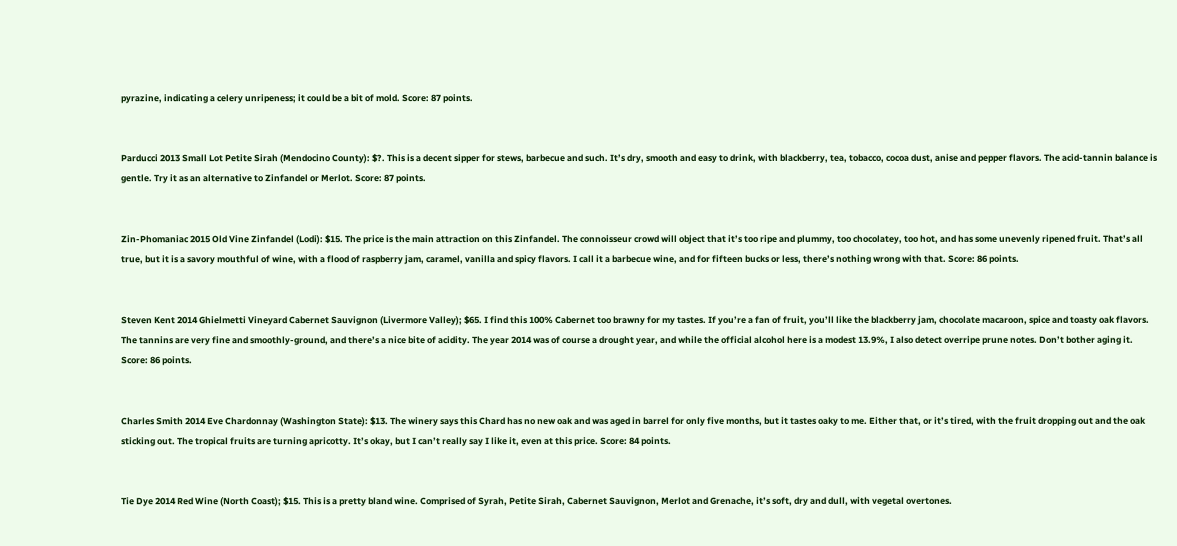pyrazine, indicating a celery unripeness; it could be a bit of mold. Score: 87 points.


Parducci 2013 Small Lot Petite Sirah (Mendocino County): $?. This is a decent sipper for stews, barbecue and such. It’s dry, smooth and easy to drink, with blackberry, tea, tobacco, cocoa dust, anise and pepper flavors. The acid-tannin balance is gentle. Try it as an alternative to Zinfandel or Merlot. Score: 87 points.


Zin-Phomaniac 2015 Old Vine Zinfandel (Lodi): $15. The price is the main attraction on this Zinfandel. The connoisseur crowd will object that it’s too ripe and plummy, too chocolatey, too hot, and has some unevenly ripened fruit. That’s all true, but it is a savory mouthful of wine, with a flood of raspberry jam, caramel, vanilla and spicy flavors. I call it a barbecue wine, and for fifteen bucks or less, there’s nothing wrong with that. Score: 86 points.


Steven Kent 2014 Ghielmetti Vineyard Cabernet Sauvignon (Livermore Valley); $65. I find this 100% Cabernet too brawny for my tastes. If you’re a fan of fruit, you’ll like the blackberry jam, chocolate macaroon, spice and toasty oak flavors. The tannins are very fine and smoothly-ground, and there’s a nice bite of acidity. The year 2014 was of course a drought year, and while the official alcohol here is a modest 13.9%, I also detect overripe prune notes. Don’t bother aging it. Score: 86 points.


Charles Smith 2014 Eve Chardonnay (Washington State): $13. The winery says this Chard has no new oak and was aged in barrel for only five months, but it tastes oaky to me. Either that, or it’s tired, with the fruit dropping out and the oak sticking out. The tropical fruits are turning apricotty. It’s okay, but I can’t really say I like it, even at this price. Score: 84 points.


Tie Dye 2014 Red Wine (North Coast); $15. This is a pretty bland wine. Comprised of Syrah, Petite Sirah, Cabernet Sauvignon, Merlot and Grenache, it’s soft, dry and dull, with vegetal overtones.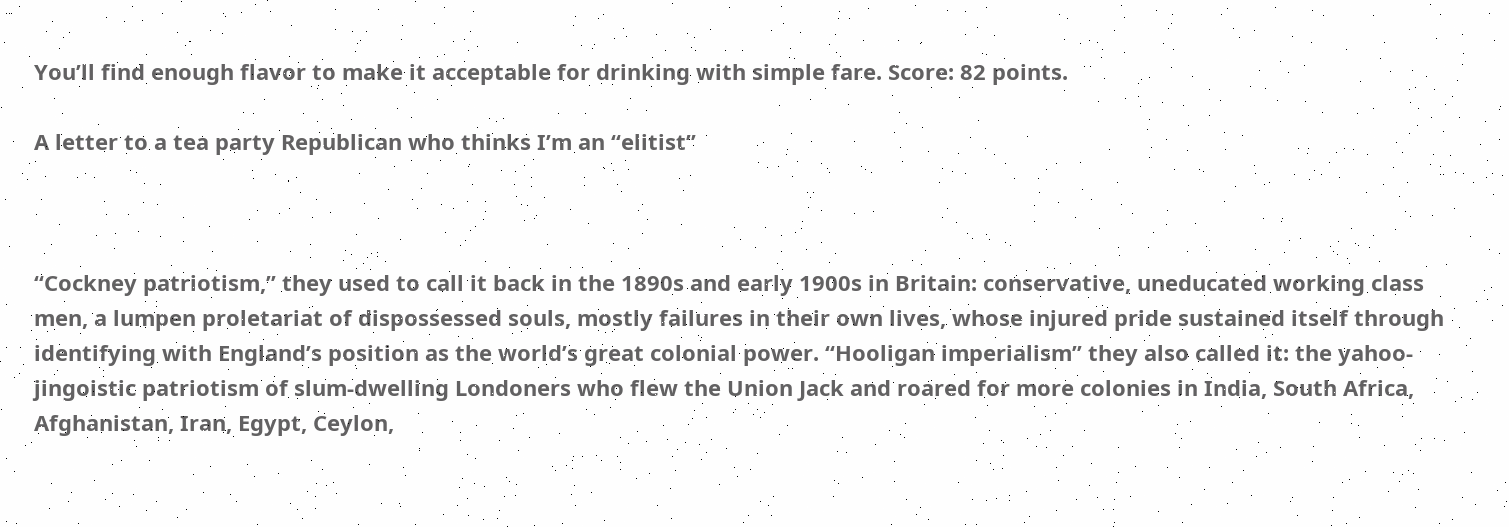You’ll find enough flavor to make it acceptable for drinking with simple fare. Score: 82 points.

A letter to a tea party Republican who thinks I’m an “elitist”



“Cockney patriotism,” they used to call it back in the 1890s and early 1900s in Britain: conservative, uneducated working class men, a lumpen proletariat of dispossessed souls, mostly failures in their own lives, whose injured pride sustained itself through identifying with England’s position as the world’s great colonial power. “Hooligan imperialism” they also called it: the yahoo-jingoistic patriotism of slum-dwelling Londoners who flew the Union Jack and roared for more colonies in India, South Africa, Afghanistan, Iran, Egypt, Ceylon,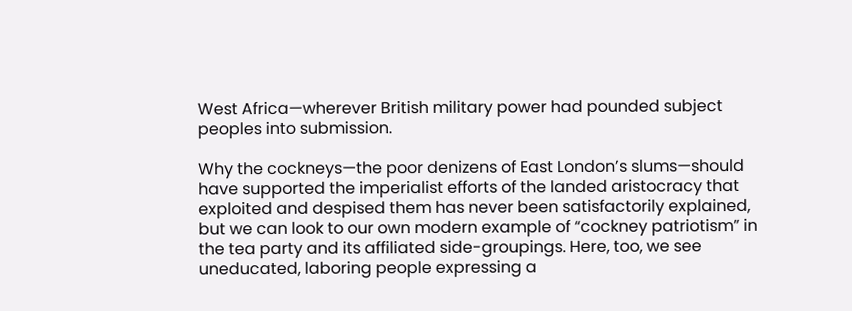West Africa—wherever British military power had pounded subject peoples into submission.

Why the cockneys—the poor denizens of East London’s slums—should have supported the imperialist efforts of the landed aristocracy that exploited and despised them has never been satisfactorily explained, but we can look to our own modern example of “cockney patriotism” in the tea party and its affiliated side-groupings. Here, too, we see uneducated, laboring people expressing a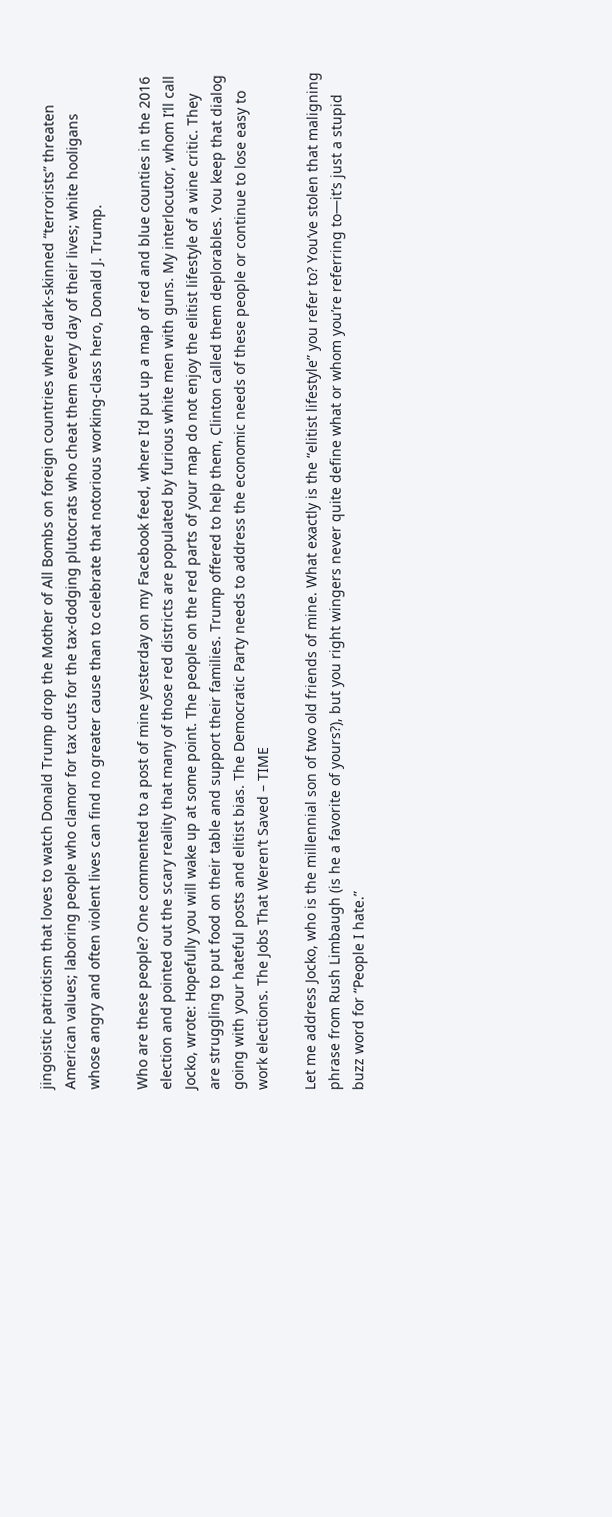jingoistic patriotism that loves to watch Donald Trump drop the Mother of All Bombs on foreign countries where dark-skinned “terrorists” threaten American values; laboring people who clamor for tax cuts for the tax-dodging plutocrats who cheat them every day of their lives; white hooligans whose angry and often violent lives can find no greater cause than to celebrate that notorious working-class hero, Donald J. Trump.

Who are these people? One commented to a post of mine yesterday on my Facebook feed, where I’d put up a map of red and blue counties in the 2016 election and pointed out the scary reality that many of those red districts are populated by furious white men with guns. My interlocutor, whom I’ll call Jocko, wrote: Hopefully you will wake up at some point. The people on the red parts of your map do not enjoy the elitist lifestyle of a wine critic. They are struggling to put food on their table and support their families. Trump offered to help them, Clinton called them deplorables. You keep that dialog going with your hateful posts and elitist bias. The Democratic Party needs to address the economic needs of these people or continue to lose easy to work elections. The Jobs That Weren’t Saved – TIME

Let me address Jocko, who is the millennial son of two old friends of mine. What exactly is the “elitist lifestyle” you refer to? You’ve stolen that maligning phrase from Rush Limbaugh (is he a favorite of yours?), but you right wingers never quite define what or whom you’re referring to—it’s just a stupid buzz word for “People I hate.”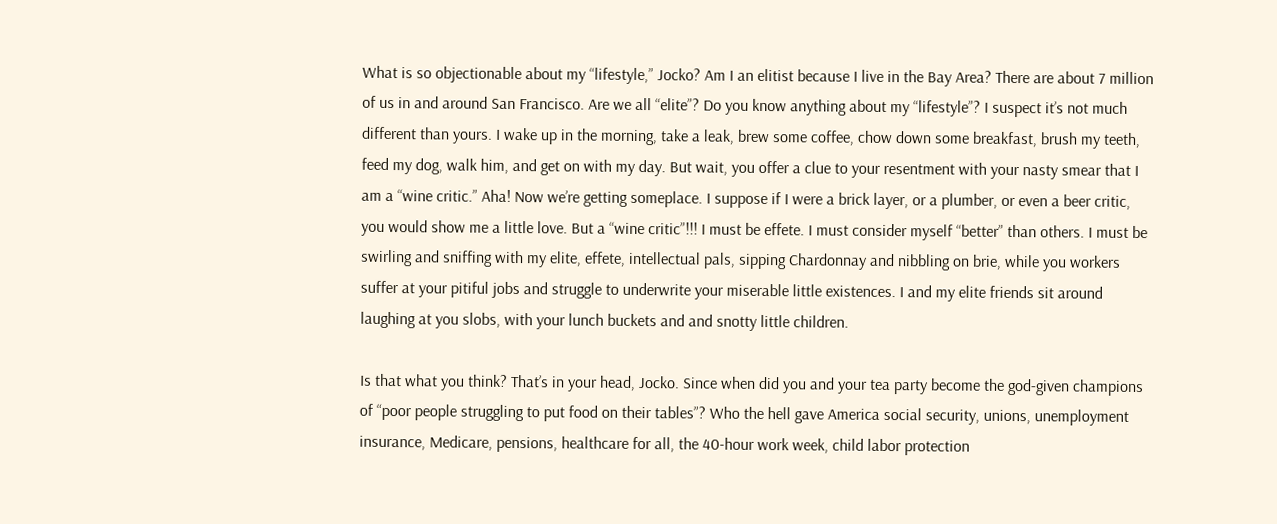What is so objectionable about my “lifestyle,” Jocko? Am I an elitist because I live in the Bay Area? There are about 7 million of us in and around San Francisco. Are we all “elite”? Do you know anything about my “lifestyle”? I suspect it’s not much different than yours. I wake up in the morning, take a leak, brew some coffee, chow down some breakfast, brush my teeth, feed my dog, walk him, and get on with my day. But wait, you offer a clue to your resentment with your nasty smear that I am a “wine critic.” Aha! Now we’re getting someplace. I suppose if I were a brick layer, or a plumber, or even a beer critic, you would show me a little love. But a “wine critic”!!! I must be effete. I must consider myself “better” than others. I must be swirling and sniffing with my elite, effete, intellectual pals, sipping Chardonnay and nibbling on brie, while you workers suffer at your pitiful jobs and struggle to underwrite your miserable little existences. I and my elite friends sit around laughing at you slobs, with your lunch buckets and and snotty little children.

Is that what you think? That’s in your head, Jocko. Since when did you and your tea party become the god-given champions of “poor people struggling to put food on their tables”? Who the hell gave America social security, unions, unemployment insurance, Medicare, pensions, healthcare for all, the 40-hour work week, child labor protection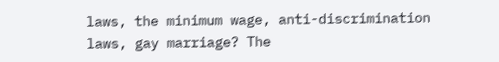laws, the minimum wage, anti-discrimination laws, gay marriage? The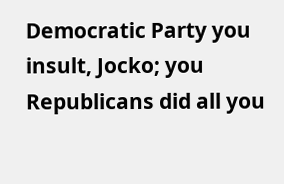Democratic Party you insult, Jocko; you Republicans did all you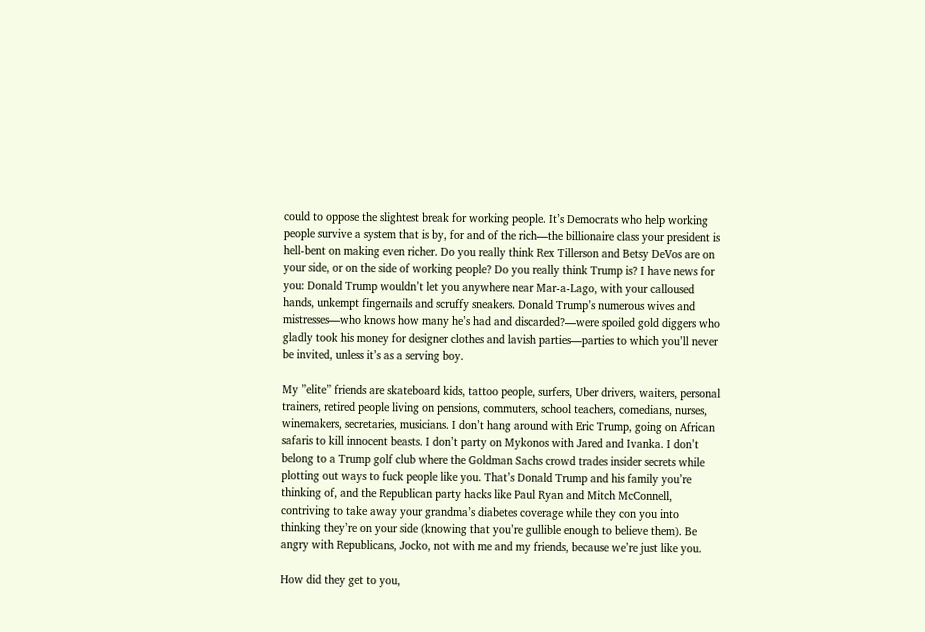could to oppose the slightest break for working people. It’s Democrats who help working people survive a system that is by, for and of the rich—the billionaire class your president is hell-bent on making even richer. Do you really think Rex Tillerson and Betsy DeVos are on your side, or on the side of working people? Do you really think Trump is? I have news for you: Donald Trump wouldn’t let you anywhere near Mar-a-Lago, with your calloused hands, unkempt fingernails and scruffy sneakers. Donald Trump’s numerous wives and mistresses—who knows how many he’s had and discarded?—were spoiled gold diggers who gladly took his money for designer clothes and lavish parties—parties to which you’ll never be invited, unless it’s as a serving boy.

My ”elite” friends are skateboard kids, tattoo people, surfers, Uber drivers, waiters, personal trainers, retired people living on pensions, commuters, school teachers, comedians, nurses, winemakers, secretaries, musicians. I don’t hang around with Eric Trump, going on African safaris to kill innocent beasts. I don’t party on Mykonos with Jared and Ivanka. I don’t belong to a Trump golf club where the Goldman Sachs crowd trades insider secrets while plotting out ways to fuck people like you. That’s Donald Trump and his family you’re thinking of, and the Republican party hacks like Paul Ryan and Mitch McConnell, contriving to take away your grandma’s diabetes coverage while they con you into thinking they’re on your side (knowing that you’re gullible enough to believe them). Be angry with Republicans, Jocko, not with me and my friends, because we’re just like you.

How did they get to you,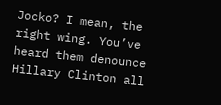Jocko? I mean, the right wing. You’ve heard them denounce Hillary Clinton all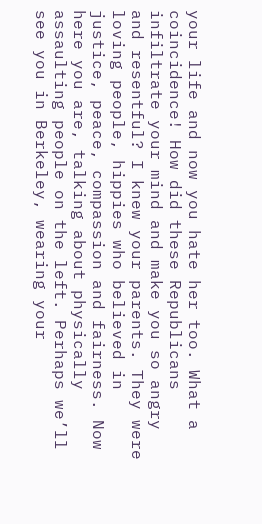your life and now you hate her too. What a coincidence! How did these Republicans infiltrate your mind and make you so angry and resentful? I knew your parents. They were loving people, hippies who believed in justice, peace, compassion and fairness. Now here you are, talking about physically assaulting people on the left. Perhaps we’ll see you in Berkeley, wearing your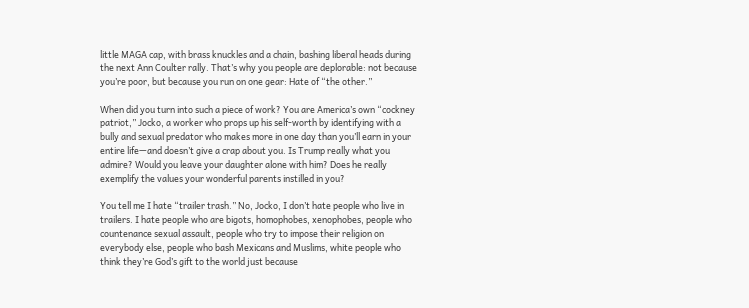little MAGA cap, with brass knuckles and a chain, bashing liberal heads during the next Ann Coulter rally. That’s why you people are deplorable: not because you’re poor, but because you run on one gear: Hate of “the other.”

When did you turn into such a piece of work? You are America’s own “cockney patriot,” Jocko, a worker who props up his self-worth by identifying with a bully and sexual predator who makes more in one day than you’ll earn in your entire life—and doesn’t give a crap about you. Is Trump really what you admire? Would you leave your daughter alone with him? Does he really exemplify the values your wonderful parents instilled in you?

You tell me I hate “trailer trash.” No, Jocko, I don’t hate people who live in trailers. I hate people who are bigots, homophobes, xenophobes, people who countenance sexual assault, people who try to impose their religion on everybody else, people who bash Mexicans and Muslims, white people who think they’re God’s gift to the world just because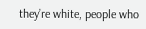they’re white, people who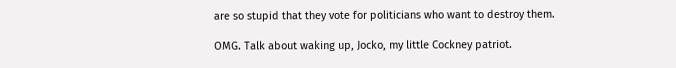are so stupid that they vote for politicians who want to destroy them.

OMG. Talk about waking up, Jocko, my little Cockney patriot.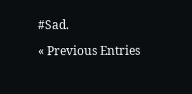#Sad.

« Previous Entries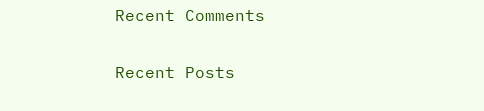Recent Comments

Recent Posts